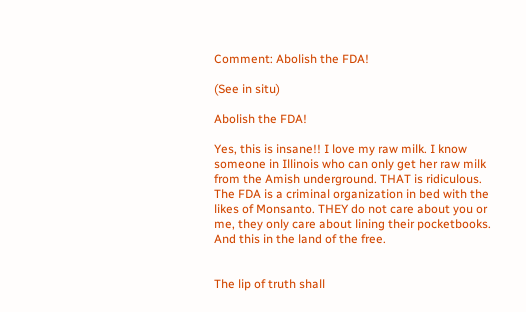Comment: Abolish the FDA!

(See in situ)

Abolish the FDA!

Yes, this is insane!! I love my raw milk. I know someone in Illinois who can only get her raw milk from the Amish underground. THAT is ridiculous.
The FDA is a criminal organization in bed with the likes of Monsanto. THEY do not care about you or me, they only care about lining their pocketbooks.
And this in the land of the free.


The lip of truth shall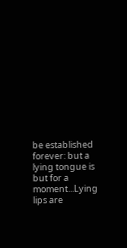be established forever: but a lying tongue is but for a moment...Lying lips are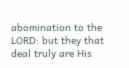abomination to the LORD: but they that deal truly are His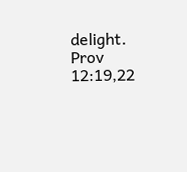delight. Prov 12:19,22